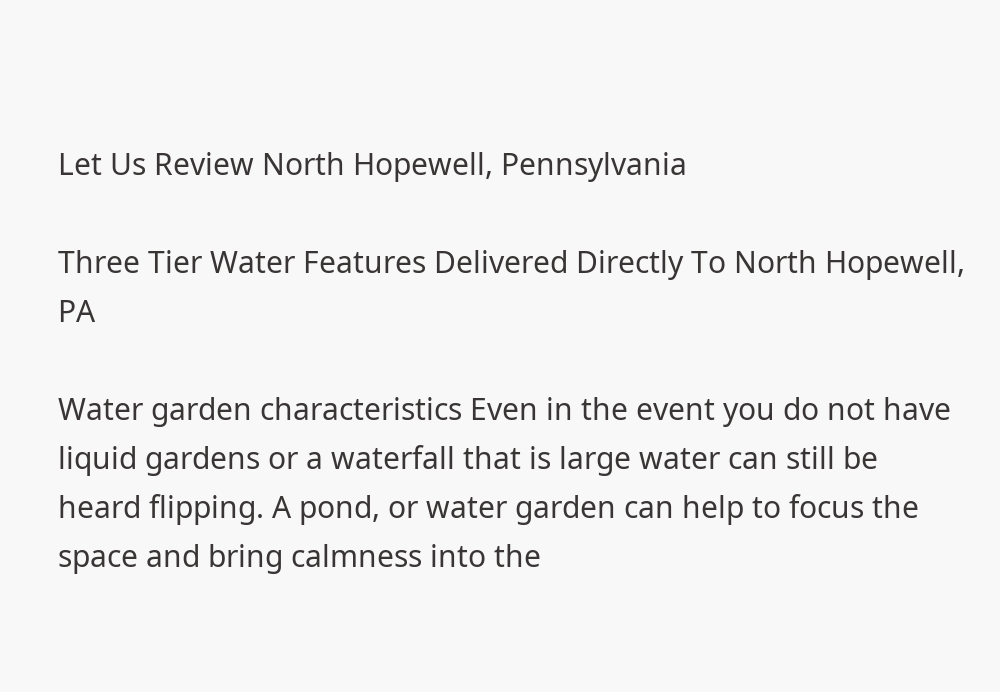Let Us Review North Hopewell, Pennsylvania

Three Tier Water Features Delivered Directly To North Hopewell, PA

Water garden characteristics Even in the event you do not have liquid gardens or a waterfall that is large water can still be heard flipping. A pond, or water garden can help to focus the space and bring calmness into the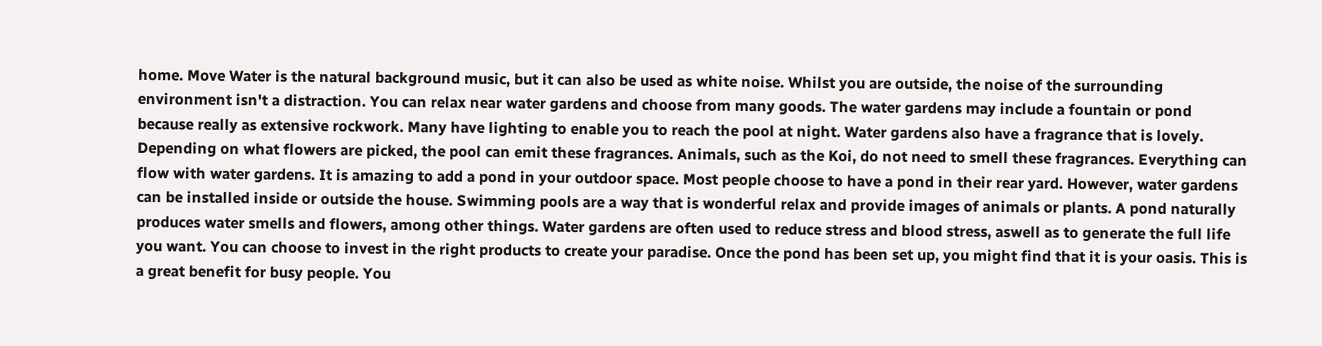home. Move Water is the natural background music, but it can also be used as white noise. Whilst you are outside, the noise of the surrounding environment isn't a distraction. You can relax near water gardens and choose from many goods. The water gardens may include a fountain or pond because really as extensive rockwork. Many have lighting to enable you to reach the pool at night. Water gardens also have a fragrance that is lovely. Depending on what flowers are picked, the pool can emit these fragrances. Animals, such as the Koi, do not need to smell these fragrances. Everything can flow with water gardens. It is amazing to add a pond in your outdoor space. Most people choose to have a pond in their rear yard. However, water gardens can be installed inside or outside the house. Swimming pools are a way that is wonderful relax and provide images of animals or plants. A pond naturally produces water smells and flowers, among other things. Water gardens are often used to reduce stress and blood stress, aswell as to generate the full life you want. You can choose to invest in the right products to create your paradise. Once the pond has been set up, you might find that it is your oasis. This is a great benefit for busy people. You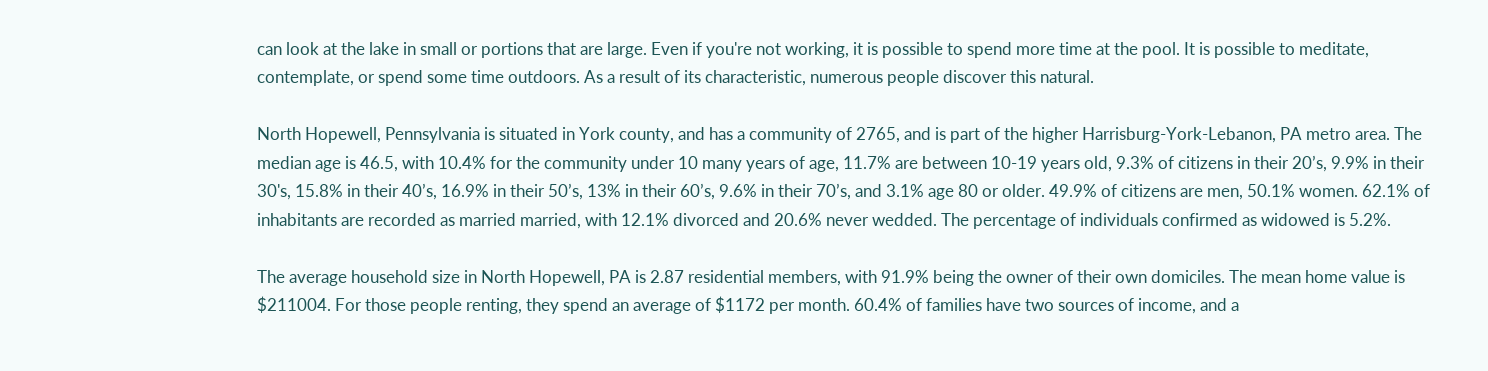can look at the lake in small or portions that are large. Even if you're not working, it is possible to spend more time at the pool. It is possible to meditate, contemplate, or spend some time outdoors. As a result of its characteristic, numerous people discover this natural.

North Hopewell, Pennsylvania is situated in York county, and has a community of 2765, and is part of the higher Harrisburg-York-Lebanon, PA metro area. The median age is 46.5, with 10.4% for the community under 10 many years of age, 11.7% are between 10-19 years old, 9.3% of citizens in their 20’s, 9.9% in their 30's, 15.8% in their 40’s, 16.9% in their 50’s, 13% in their 60’s, 9.6% in their 70’s, and 3.1% age 80 or older. 49.9% of citizens are men, 50.1% women. 62.1% of inhabitants are recorded as married married, with 12.1% divorced and 20.6% never wedded. The percentage of individuals confirmed as widowed is 5.2%.

The average household size in North Hopewell, PA is 2.87 residential members, with 91.9% being the owner of their own domiciles. The mean home value is $211004. For those people renting, they spend an average of $1172 per month. 60.4% of families have two sources of income, and a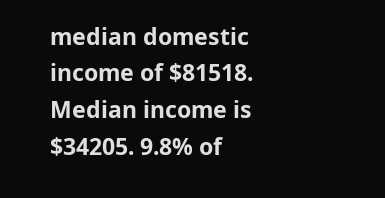median domestic income of $81518. Median income is $34205. 9.8% of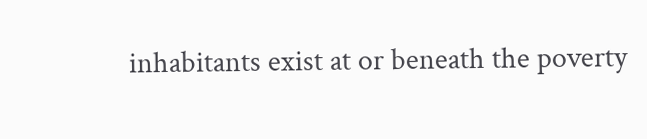inhabitants exist at or beneath the poverty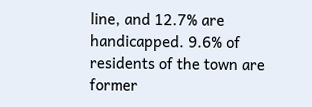line, and 12.7% are handicapped. 9.6% of residents of the town are former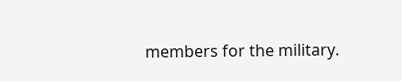members for the military.